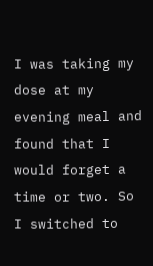I was taking my dose at my evening meal and found that I would forget a time or two. So I switched to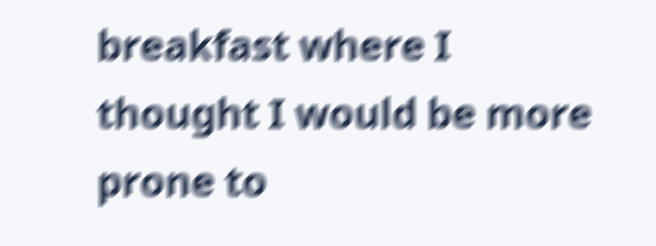breakfast where I thought I would be more prone to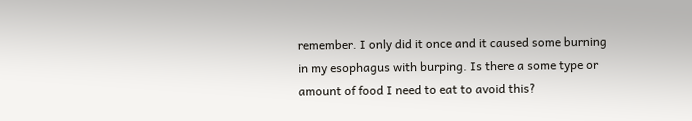remember. I only did it once and it caused some burning in my esophagus with burping. Is there a some type or amount of food I need to eat to avoid this?